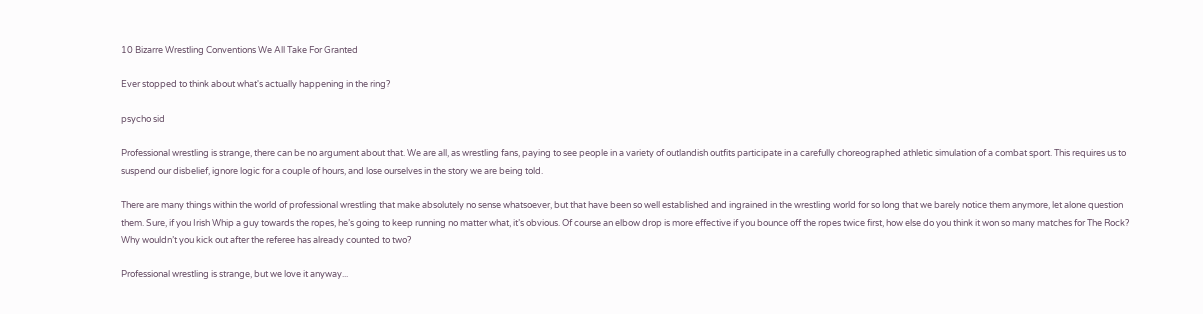10 Bizarre Wrestling Conventions We All Take For Granted

Ever stopped to think about what's actually happening in the ring?

psycho sid

Professional wrestling is strange, there can be no argument about that. We are all, as wrestling fans, paying to see people in a variety of outlandish outfits participate in a carefully choreographed athletic simulation of a combat sport. This requires us to suspend our disbelief, ignore logic for a couple of hours, and lose ourselves in the story we are being told.

There are many things within the world of professional wrestling that make absolutely no sense whatsoever, but that have been so well established and ingrained in the wrestling world for so long that we barely notice them anymore, let alone question them. Sure, if you Irish Whip a guy towards the ropes, he’s going to keep running no matter what, it’s obvious. Of course an elbow drop is more effective if you bounce off the ropes twice first, how else do you think it won so many matches for The Rock? Why wouldn’t you kick out after the referee has already counted to two?

Professional wrestling is strange, but we love it anyway...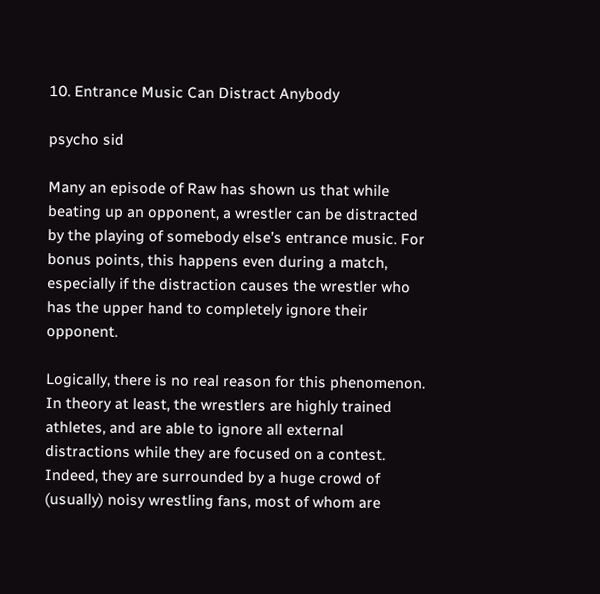10. Entrance Music Can Distract Anybody

psycho sid

Many an episode of Raw has shown us that while beating up an opponent, a wrestler can be distracted by the playing of somebody else’s entrance music. For bonus points, this happens even during a match, especially if the distraction causes the wrestler who has the upper hand to completely ignore their opponent.

Logically, there is no real reason for this phenomenon. In theory at least, the wrestlers are highly trained athletes, and are able to ignore all external distractions while they are focused on a contest. Indeed, they are surrounded by a huge crowd of (usually) noisy wrestling fans, most of whom are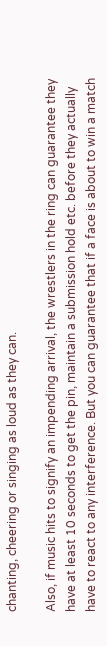chanting, cheering or singing as loud as they can.

Also, if music hits to signify an impending arrival, the wrestlers in the ring can guarantee they have at least 10 seconds to get the pin, maintain a submission hold etc. before they actually have to react to any interference. But you can guarantee that if a face is about to win a match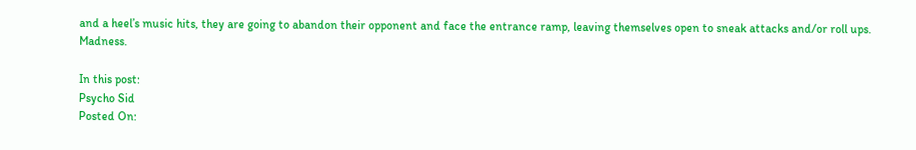and a heel’s music hits, they are going to abandon their opponent and face the entrance ramp, leaving themselves open to sneak attacks and/or roll ups. Madness.

In this post:
Psycho Sid
Posted On: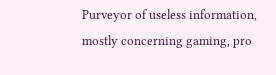Purveyor of useless information, mostly concerning gaming, pro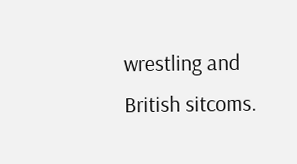wrestling and British sitcoms.